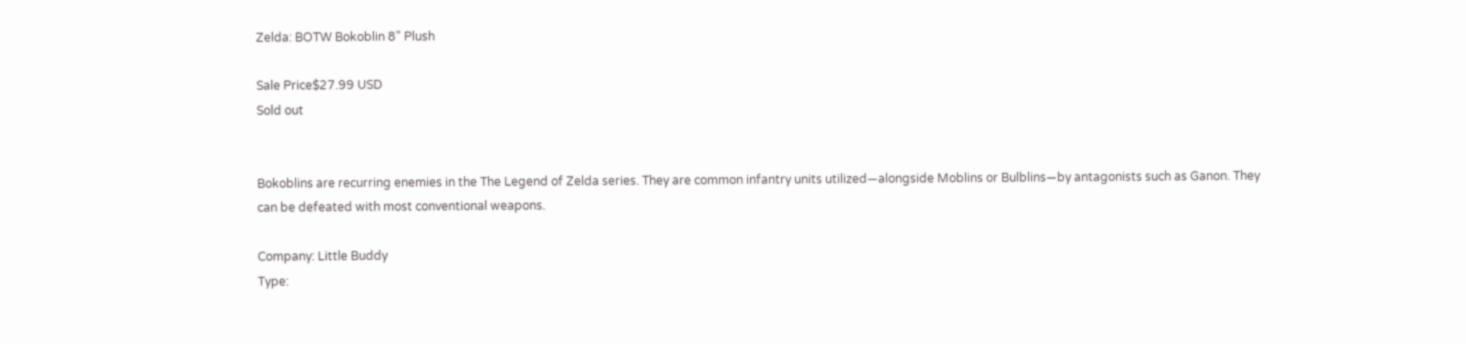Zelda: BOTW Bokoblin 8" Plush

Sale Price$27.99 USD
Sold out


Bokoblins are recurring enemies in the The Legend of Zelda series. They are common infantry units utilized—alongside Moblins or Bulblins—by antagonists such as Ganon. They can be defeated with most conventional weapons.

Company: Little Buddy
Type: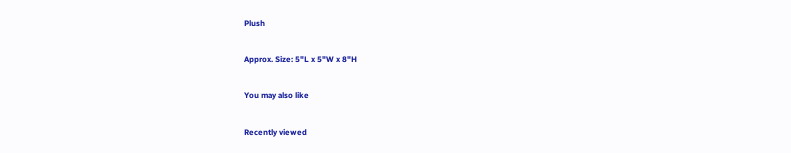Plush

Approx. Size: 5"L x 5"W x 8"H

You may also like

Recently viewed